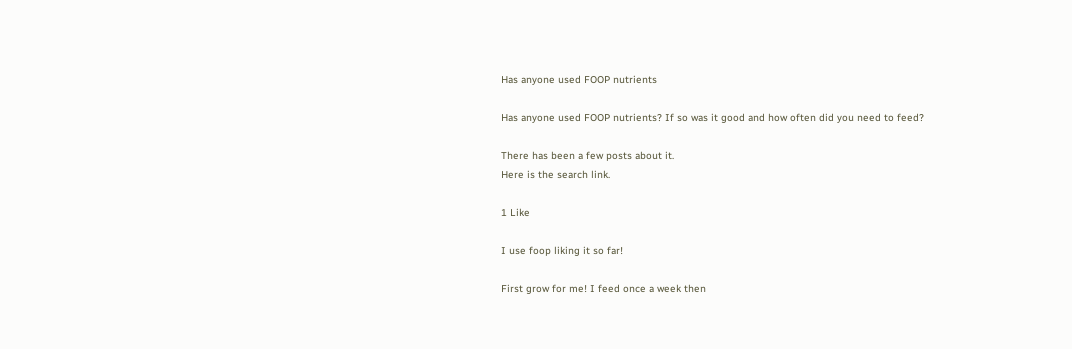Has anyone used FOOP nutrients

Has anyone used FOOP nutrients? If so was it good and how often did you need to feed?

There has been a few posts about it.
Here is the search link.

1 Like

I use foop liking it so far!

First grow for me! I feed once a week then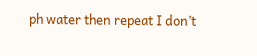ph water then repeat I don’t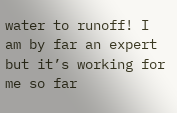water to runoff! I am by far an expert but it’s working for me so far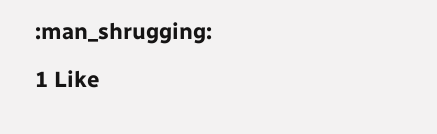:man_shrugging:

1 Like